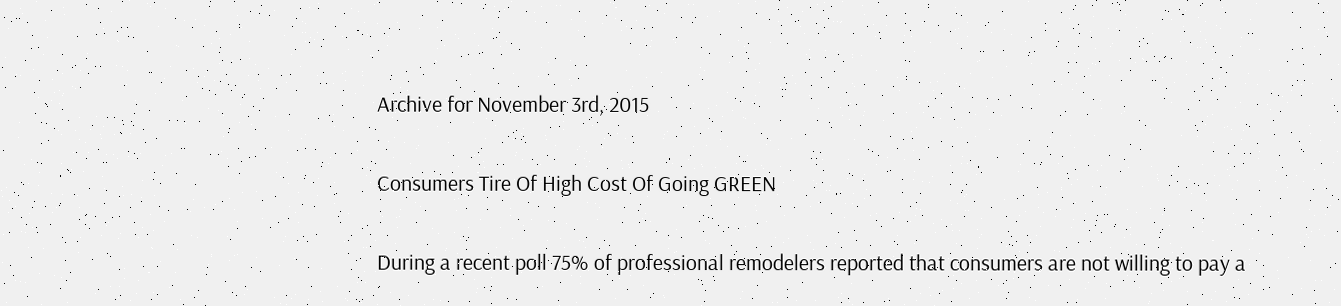Archive for November 3rd, 2015

Consumers Tire Of High Cost Of Going GREEN

During a recent poll 75% of professional remodelers reported that consumers are not willing to pay a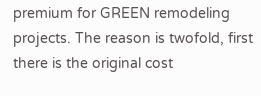premium for GREEN remodeling projects. The reason is twofold, first there is the original cost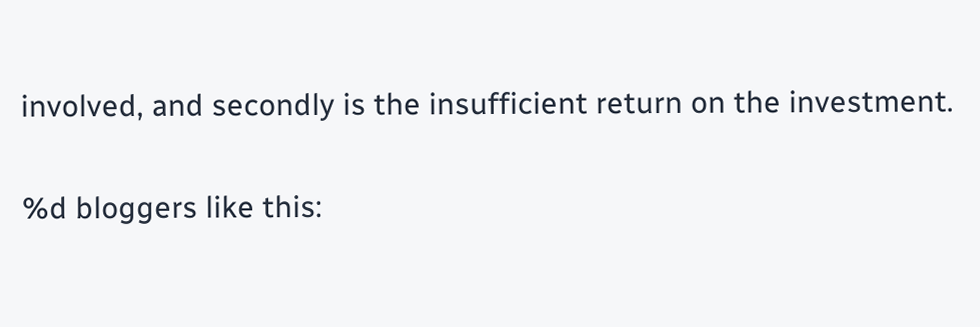involved, and secondly is the insufficient return on the investment.

%d bloggers like this: